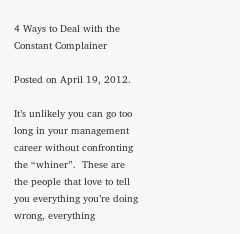4 Ways to Deal with the Constant Complainer

Posted on April 19, 2012.

It’s unlikely you can go too long in your management career without confronting the “whiner”.  These are the people that love to tell you everything you’re doing wrong, everything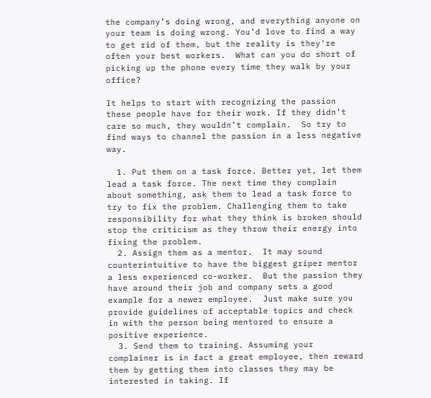the company’s doing wrong, and everything anyone on your team is doing wrong. You’d love to find a way to get rid of them, but the reality is they're often your best workers.  What can you do short of picking up the phone every time they walk by your office?

It helps to start with recognizing the passion these people have for their work. If they didn’t care so much, they wouldn’t complain.  So try to find ways to channel the passion in a less negative way.

  1. Put them on a task force. Better yet, let them lead a task force. The next time they complain about something, ask them to lead a task force to try to fix the problem. Challenging them to take responsibility for what they think is broken should stop the criticism as they throw their energy into fixing the problem.
  2. Assign them as a mentor.  It may sound counterintuitive to have the biggest griper mentor a less experienced co-worker.  But the passion they have around their job and company sets a good example for a newer employee.  Just make sure you provide guidelines of acceptable topics and check in with the person being mentored to ensure a positive experience.
  3. Send them to training. Assuming your complainer is in fact a great employee, then reward them by getting them into classes they may be interested in taking. If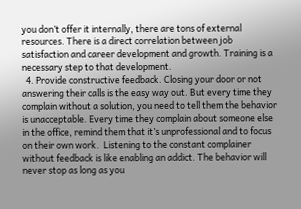you don’t offer it internally, there are tons of external resources. There is a direct correlation between job satisfaction and career development and growth. Training is a necessary step to that development.
  4. Provide constructive feedback. Closing your door or not answering their calls is the easy way out. But every time they complain without a solution, you need to tell them the behavior is unacceptable. Every time they complain about someone else in the office, remind them that it’s unprofessional and to focus on their own work.  Listening to the constant complainer without feedback is like enabling an addict. The behavior will never stop as long as you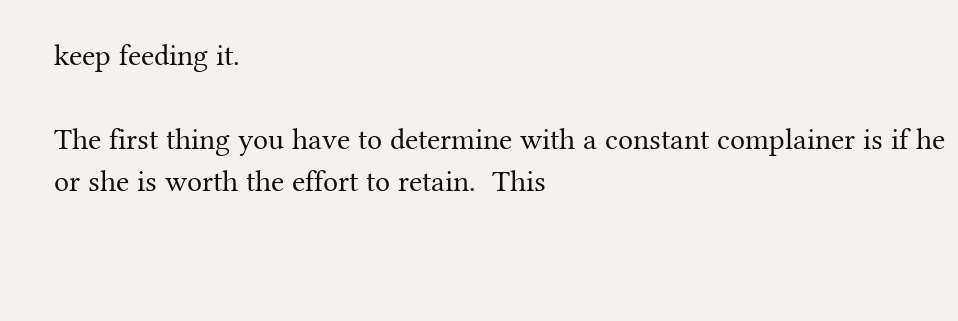keep feeding it.

The first thing you have to determine with a constant complainer is if he or she is worth the effort to retain.  This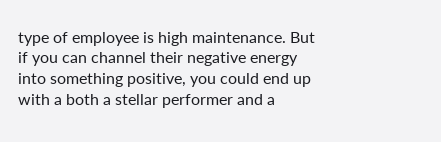type of employee is high maintenance. But if you can channel their negative energy into something positive, you could end up with a both a stellar performer and a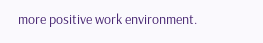more positive work environment.